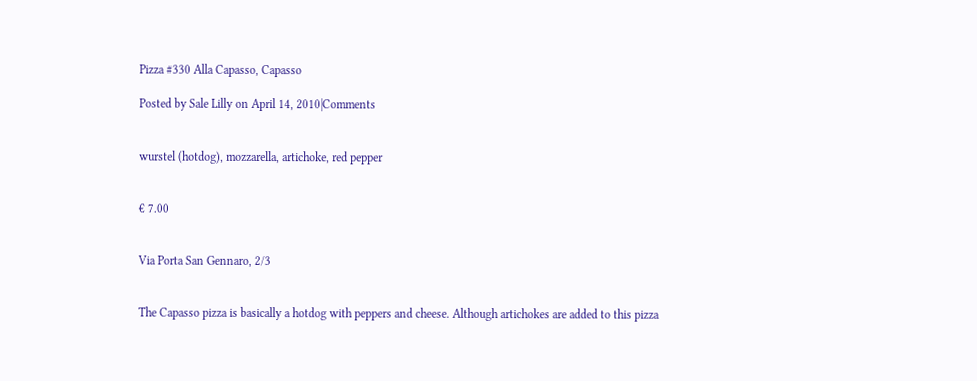Pizza #330 Alla Capasso, Capasso

Posted by Sale Lilly on April 14, 2010|Comments


wurstel (hotdog), mozzarella, artichoke, red pepper


€ 7.00


Via Porta San Gennaro, 2/3


The Capasso pizza is basically a hotdog with peppers and cheese. Although artichokes are added to this pizza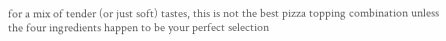for a mix of tender (or just soft) tastes, this is not the best pizza topping combination unless the four ingredients happen to be your perfect selection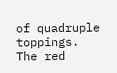of quadruple toppings. The red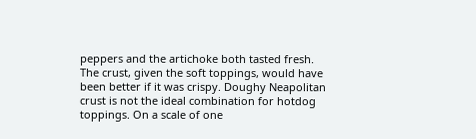peppers and the artichoke both tasted fresh. The crust, given the soft toppings, would have been better if it was crispy. Doughy Neapolitan crust is not the ideal combination for hotdog toppings. On a scale of one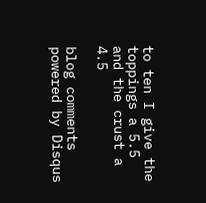to ten I give the toppings a 5.5 and the crust a 4.5

blog comments powered by Disqus